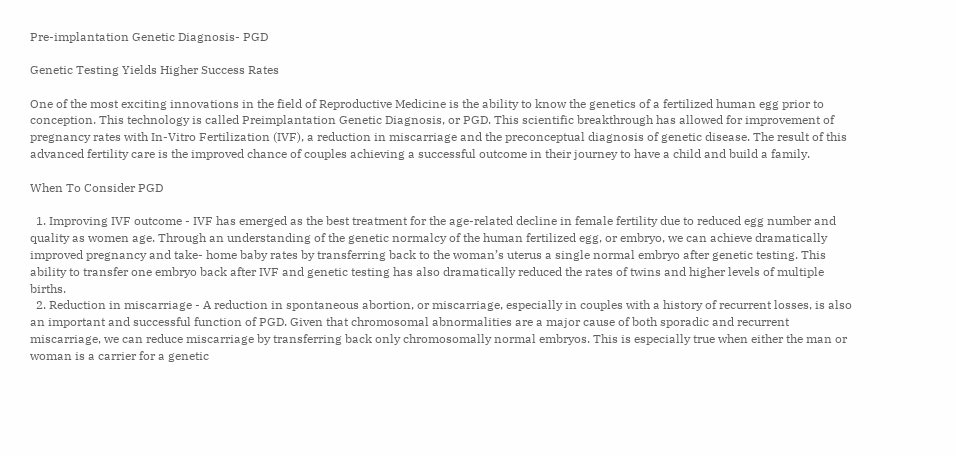Pre-implantation Genetic Diagnosis- PGD

Genetic Testing Yields Higher Success Rates

One of the most exciting innovations in the field of Reproductive Medicine is the ability to know the genetics of a fertilized human egg prior to conception. This technology is called Preimplantation Genetic Diagnosis, or PGD. This scientific breakthrough has allowed for improvement of pregnancy rates with In-Vitro Fertilization (IVF), a reduction in miscarriage and the preconceptual diagnosis of genetic disease. The result of this advanced fertility care is the improved chance of couples achieving a successful outcome in their journey to have a child and build a family.

When To Consider PGD

  1. Improving IVF outcome - IVF has emerged as the best treatment for the age-related decline in female fertility due to reduced egg number and quality as women age. Through an understanding of the genetic normalcy of the human fertilized egg, or embryo, we can achieve dramatically improved pregnancy and take- home baby rates by transferring back to the woman’s uterus a single normal embryo after genetic testing. This ability to transfer one embryo back after IVF and genetic testing has also dramatically reduced the rates of twins and higher levels of multiple births.
  2. Reduction in miscarriage - A reduction in spontaneous abortion, or miscarriage, especially in couples with a history of recurrent losses, is also an important and successful function of PGD. Given that chromosomal abnormalities are a major cause of both sporadic and recurrent miscarriage, we can reduce miscarriage by transferring back only chromosomally normal embryos. This is especially true when either the man or woman is a carrier for a genetic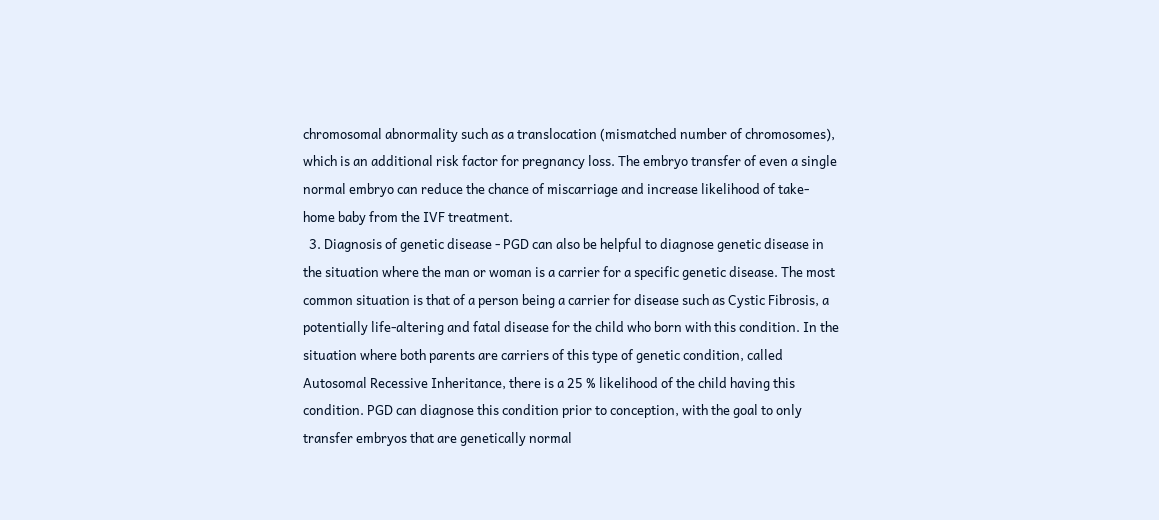chromosomal abnormality such as a translocation (mismatched number of chromosomes), which is an additional risk factor for pregnancy loss. The embryo transfer of even a single normal embryo can reduce the chance of miscarriage and increase likelihood of take- home baby from the IVF treatment.
  3. Diagnosis of genetic disease - PGD can also be helpful to diagnose genetic disease in the situation where the man or woman is a carrier for a specific genetic disease. The most common situation is that of a person being a carrier for disease such as Cystic Fibrosis, a potentially life-altering and fatal disease for the child who born with this condition. In the situation where both parents are carriers of this type of genetic condition, called Autosomal Recessive Inheritance, there is a 25 % likelihood of the child having this condition. PGD can diagnose this condition prior to conception, with the goal to only transfer embryos that are genetically normal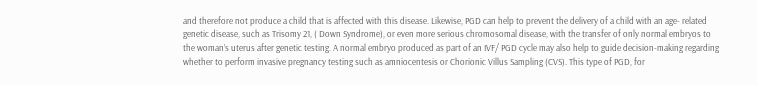and therefore not produce a child that is affected with this disease. Likewise, PGD can help to prevent the delivery of a child with an age- related genetic disease, such as Trisomy 21, ( Down Syndrome), or even more serious chromosomal disease, with the transfer of only normal embryos to the woman’s uterus after genetic testing. A normal embryo produced as part of an IVF/ PGD cycle may also help to guide decision-making regarding whether to perform invasive pregnancy testing such as amniocentesis or Chorionic Villus Sampling (CVS). This type of PGD, for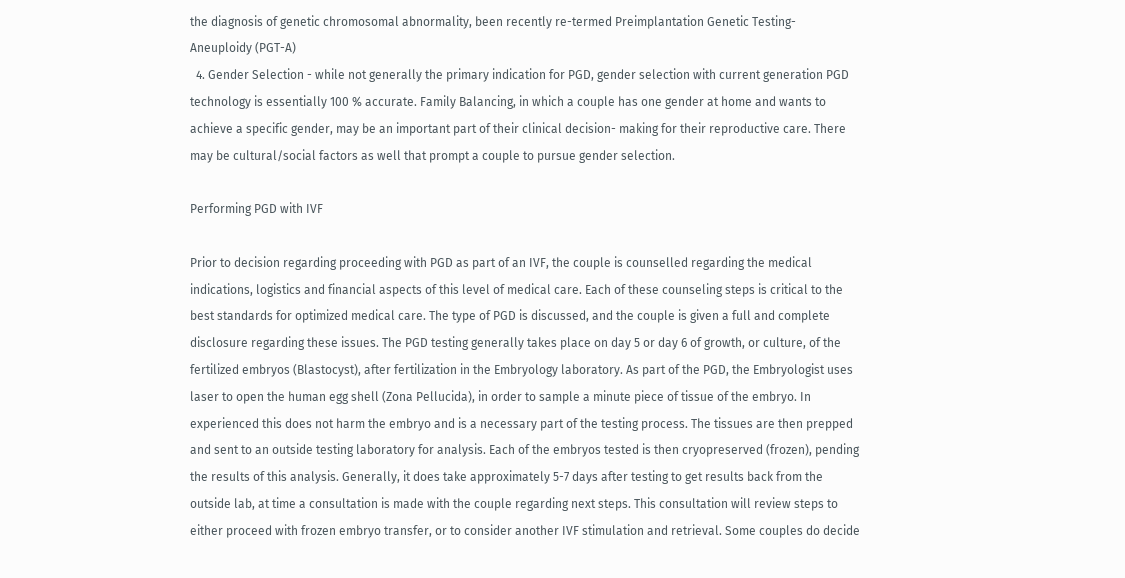the diagnosis of genetic chromosomal abnormality, been recently re-termed Preimplantation Genetic Testing- Aneuploidy (PGT-A)
  4. Gender Selection - while not generally the primary indication for PGD, gender selection with current generation PGD technology is essentially 100 % accurate. Family Balancing, in which a couple has one gender at home and wants to achieve a specific gender, may be an important part of their clinical decision- making for their reproductive care. There may be cultural/social factors as well that prompt a couple to pursue gender selection.

Performing PGD with IVF

Prior to decision regarding proceeding with PGD as part of an IVF, the couple is counselled regarding the medical indications, logistics and financial aspects of this level of medical care. Each of these counseling steps is critical to the best standards for optimized medical care. The type of PGD is discussed, and the couple is given a full and complete disclosure regarding these issues. The PGD testing generally takes place on day 5 or day 6 of growth, or culture, of the fertilized embryos (Blastocyst), after fertilization in the Embryology laboratory. As part of the PGD, the Embryologist uses laser to open the human egg shell (Zona Pellucida), in order to sample a minute piece of tissue of the embryo. In experienced this does not harm the embryo and is a necessary part of the testing process. The tissues are then prepped and sent to an outside testing laboratory for analysis. Each of the embryos tested is then cryopreserved (frozen), pending the results of this analysis. Generally, it does take approximately 5-7 days after testing to get results back from the outside lab, at time a consultation is made with the couple regarding next steps. This consultation will review steps to either proceed with frozen embryo transfer, or to consider another IVF stimulation and retrieval. Some couples do decide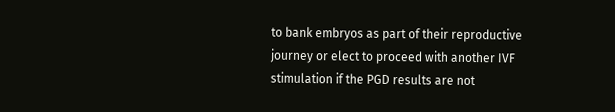to bank embryos as part of their reproductive journey or elect to proceed with another IVF stimulation if the PGD results are not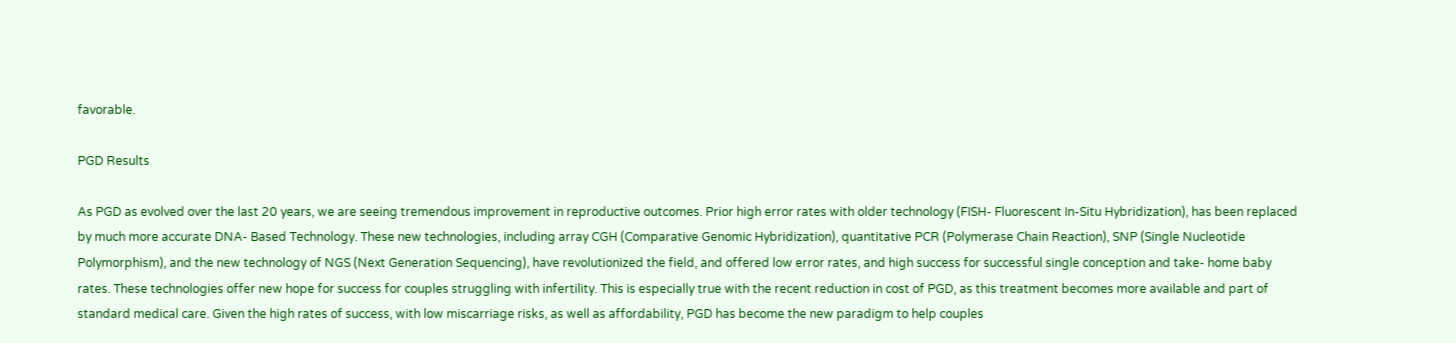favorable.

PGD Results

As PGD as evolved over the last 20 years, we are seeing tremendous improvement in reproductive outcomes. Prior high error rates with older technology (FISH- Fluorescent In-Situ Hybridization), has been replaced by much more accurate DNA- Based Technology. These new technologies, including array CGH (Comparative Genomic Hybridization), quantitative PCR (Polymerase Chain Reaction), SNP (Single Nucleotide Polymorphism), and the new technology of NGS (Next Generation Sequencing), have revolutionized the field, and offered low error rates, and high success for successful single conception and take- home baby rates. These technologies offer new hope for success for couples struggling with infertility. This is especially true with the recent reduction in cost of PGD, as this treatment becomes more available and part of standard medical care. Given the high rates of success, with low miscarriage risks, as well as affordability, PGD has become the new paradigm to help couples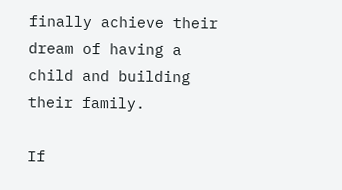finally achieve their dream of having a child and building their family.

If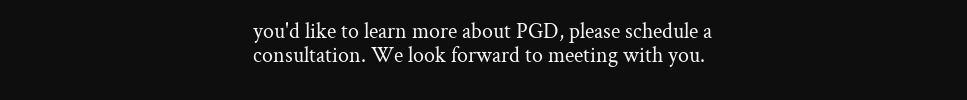you'd like to learn more about PGD, please schedule a consultation. We look forward to meeting with you.